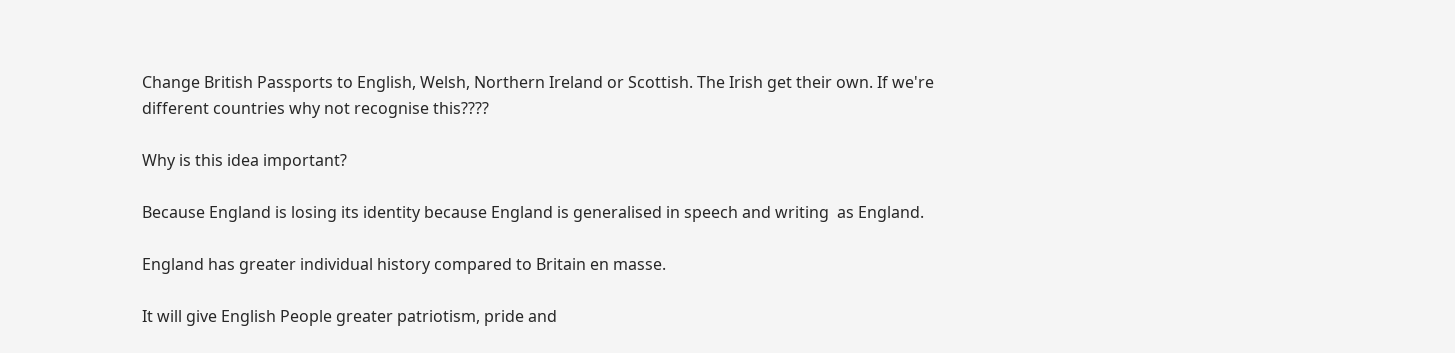Change British Passports to English, Welsh, Northern Ireland or Scottish. The Irish get their own. If we're different countries why not recognise this????

Why is this idea important?

Because England is losing its identity because England is generalised in speech and writing  as England.

England has greater individual history compared to Britain en masse.

It will give English People greater patriotism, pride and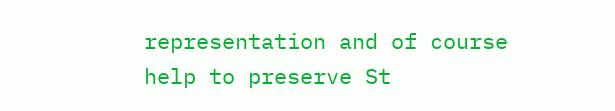representation and of course help to preserve St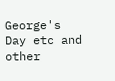George's Day etc and other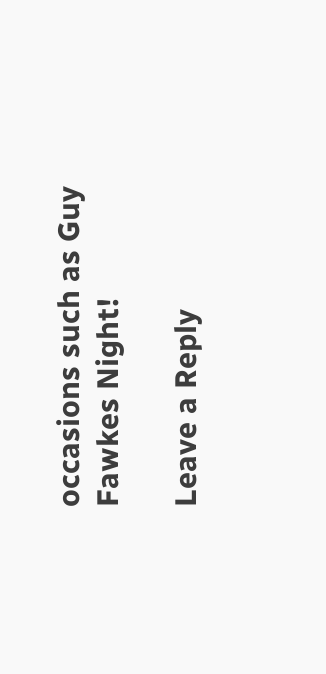occasions such as Guy Fawkes Night!

Leave a Reply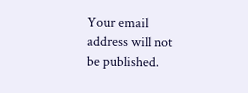Your email address will not be published.